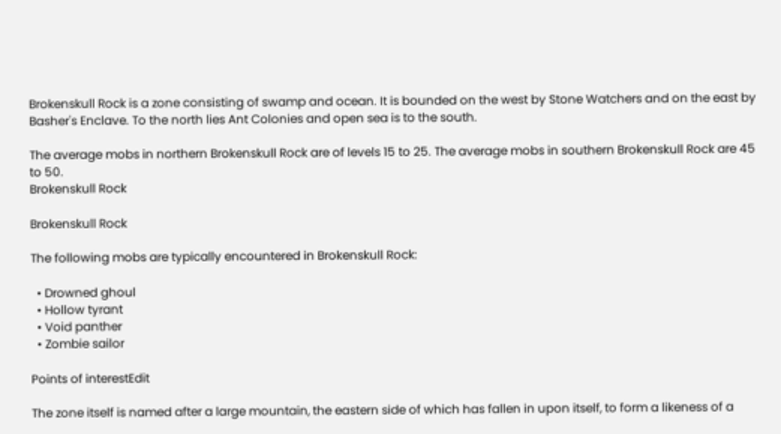Brokenskull Rock is a zone consisting of swamp and ocean. It is bounded on the west by Stone Watchers and on the east by Basher's Enclave. To the north lies Ant Colonies and open sea is to the south.

The average mobs in northern Brokenskull Rock are of levels 15 to 25. The average mobs in southern Brokenskull Rock are 45 to 50.
Brokenskull Rock

Brokenskull Rock

The following mobs are typically encountered in Brokenskull Rock:

  • Drowned ghoul
  • Hollow tyrant
  • Void panther
  • Zombie sailor

Points of interestEdit

The zone itself is named after a large mountain, the eastern side of which has fallen in upon itself, to form a likeness of a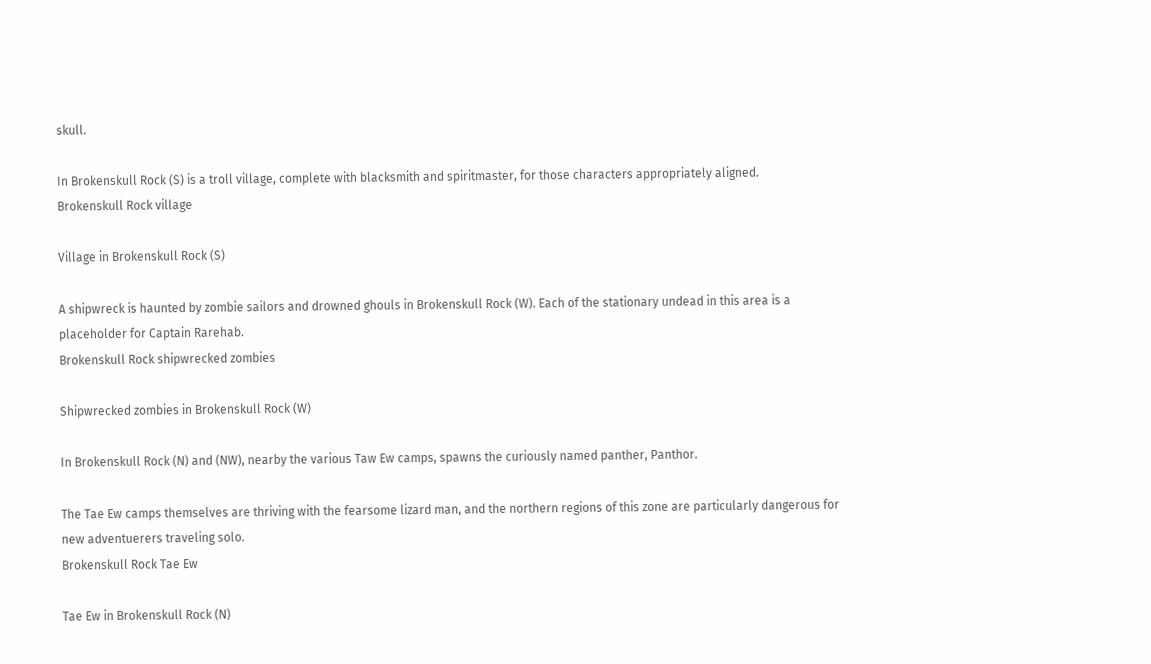skull.

In Brokenskull Rock (S) is a troll village, complete with blacksmith and spiritmaster, for those characters appropriately aligned.
Brokenskull Rock village

Village in Brokenskull Rock (S)

A shipwreck is haunted by zombie sailors and drowned ghouls in Brokenskull Rock (W). Each of the stationary undead in this area is a placeholder for Captain Rarehab.
Brokenskull Rock shipwrecked zombies

Shipwrecked zombies in Brokenskull Rock (W)

In Brokenskull Rock (N) and (NW), nearby the various Taw Ew camps, spawns the curiously named panther, Panthor.

The Tae Ew camps themselves are thriving with the fearsome lizard man, and the northern regions of this zone are particularly dangerous for new adventuerers traveling solo.
Brokenskull Rock Tae Ew

Tae Ew in Brokenskull Rock (N)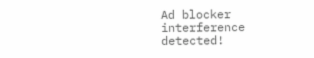Ad blocker interference detected!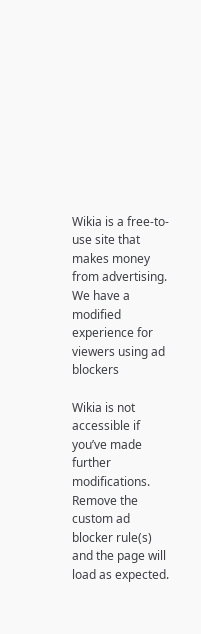Wikia is a free-to-use site that makes money from advertising. We have a modified experience for viewers using ad blockers

Wikia is not accessible if you’ve made further modifications. Remove the custom ad blocker rule(s) and the page will load as expected.